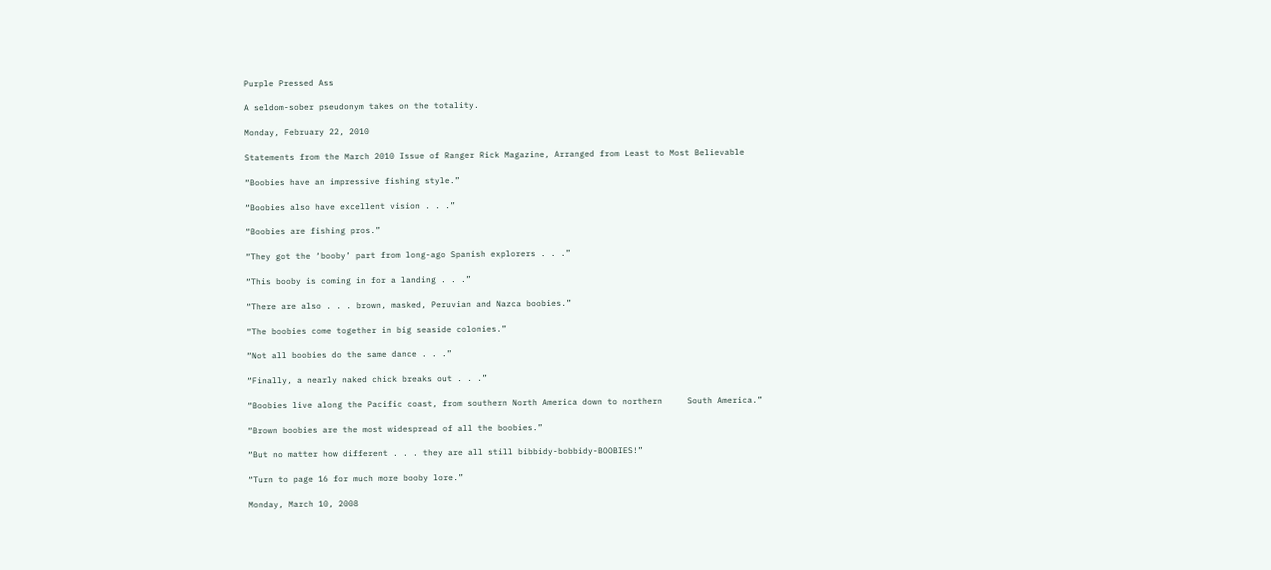Purple Pressed Ass

A seldom-sober pseudonym takes on the totality.

Monday, February 22, 2010

Statements from the March 2010 Issue of Ranger Rick Magazine, Arranged from Least to Most Believable

“Boobies have an impressive fishing style.”

“Boobies also have excellent vision . . .”

“Boobies are fishing pros.”

“They got the ‘booby’ part from long-ago Spanish explorers . . .”

“This booby is coming in for a landing . . .”

“There are also . . . brown, masked, Peruvian and Nazca boobies.”

“The boobies come together in big seaside colonies.”

“Not all boobies do the same dance . . .”

“Finally, a nearly naked chick breaks out . . .”

“Boobies live along the Pacific coast, from southern North America down to northern     South America.”

“Brown boobies are the most widespread of all the boobies.”

“But no matter how different . . . they are all still bibbidy-bobbidy-BOOBIES!”

“Turn to page 16 for much more booby lore.”

Monday, March 10, 2008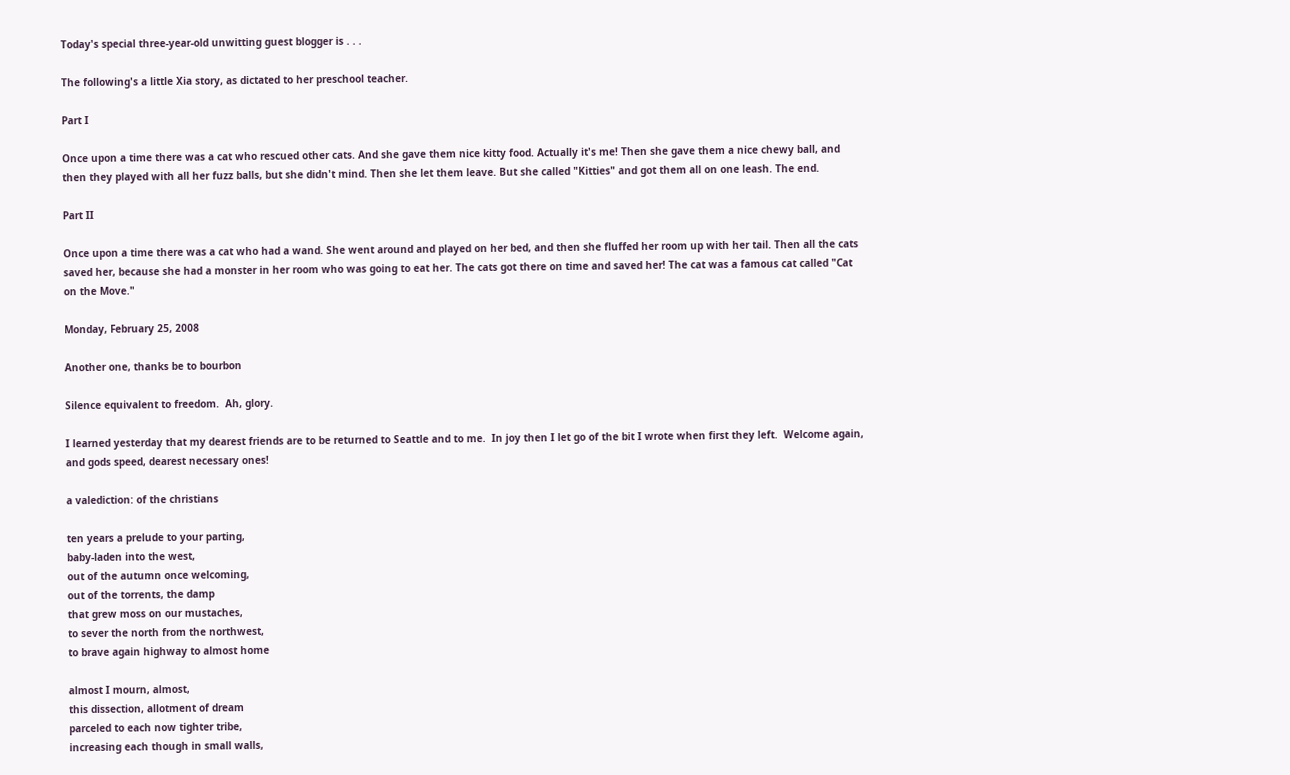Today's special three-year-old unwitting guest blogger is . . .

The following's a little Xia story, as dictated to her preschool teacher.

Part I

Once upon a time there was a cat who rescued other cats. And she gave them nice kitty food. Actually it's me! Then she gave them a nice chewy ball, and then they played with all her fuzz balls, but she didn't mind. Then she let them leave. But she called "Kitties" and got them all on one leash. The end.

Part II

Once upon a time there was a cat who had a wand. She went around and played on her bed, and then she fluffed her room up with her tail. Then all the cats saved her, because she had a monster in her room who was going to eat her. The cats got there on time and saved her! The cat was a famous cat called "Cat on the Move."

Monday, February 25, 2008

Another one, thanks be to bourbon

Silence equivalent to freedom.  Ah, glory.

I learned yesterday that my dearest friends are to be returned to Seattle and to me.  In joy then I let go of the bit I wrote when first they left.  Welcome again, and gods speed, dearest necessary ones!

a valediction: of the christians

ten years a prelude to your parting,
baby-laden into the west,
out of the autumn once welcoming,
out of the torrents, the damp
that grew moss on our mustaches,
to sever the north from the northwest,
to brave again highway to almost home

almost I mourn, almost,
this dissection, allotment of dream
parceled to each now tighter tribe,
increasing each though in small walls,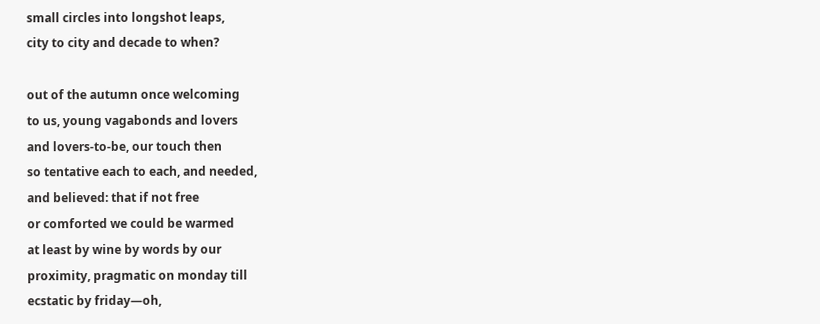small circles into longshot leaps,
city to city and decade to when?

out of the autumn once welcoming
to us, young vagabonds and lovers
and lovers-to-be, our touch then
so tentative each to each, and needed,
and believed: that if not free
or comforted we could be warmed
at least by wine by words by our
proximity, pragmatic on monday till
ecstatic by friday—oh,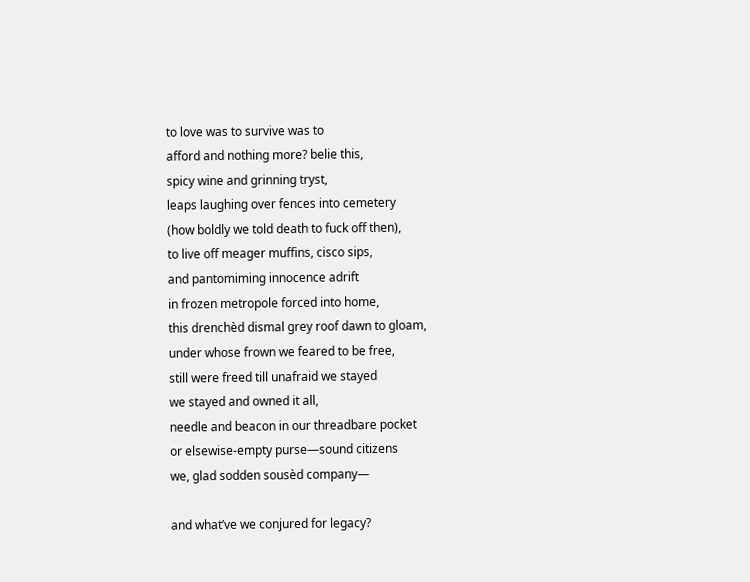to love was to survive was to
afford and nothing more? belie this,
spicy wine and grinning tryst,
leaps laughing over fences into cemetery
(how boldly we told death to fuck off then),
to live off meager muffins, cisco sips,
and pantomiming innocence adrift
in frozen metropole forced into home,
this drenchèd dismal grey roof dawn to gloam,
under whose frown we feared to be free,
still were freed till unafraid we stayed
we stayed and owned it all,
needle and beacon in our threadbare pocket
or elsewise-empty purse—sound citizens
we, glad sodden sousèd company—

and what’ve we conjured for legacy?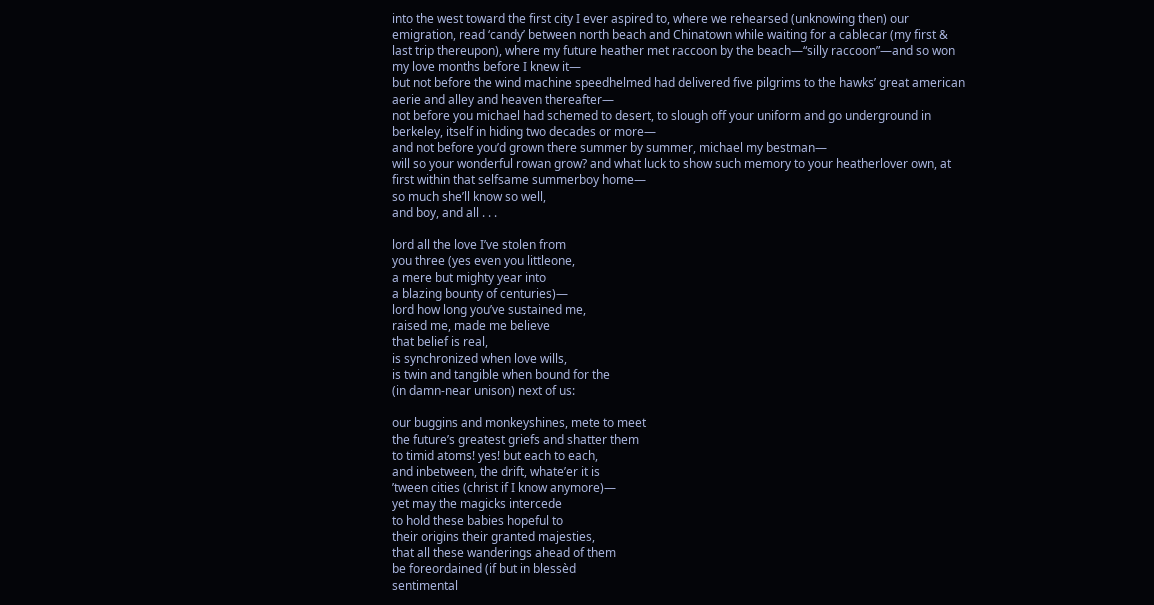into the west toward the first city I ever aspired to, where we rehearsed (unknowing then) our emigration, read ‘candy’ between north beach and Chinatown while waiting for a cablecar (my first & last trip thereupon), where my future heather met raccoon by the beach—“silly raccoon”—and so won my love months before I knew it—
but not before the wind machine speedhelmed had delivered five pilgrims to the hawks’ great american aerie and alley and heaven thereafter—
not before you michael had schemed to desert, to slough off your uniform and go underground in berkeley, itself in hiding two decades or more—
and not before you’d grown there summer by summer, michael my bestman—
will so your wonderful rowan grow? and what luck to show such memory to your heatherlover own, at first within that selfsame summerboy home—
so much she’ll know so well,
and boy, and all . . .

lord all the love I’ve stolen from
you three (yes even you littleone,
a mere but mighty year into
a blazing bounty of centuries)—
lord how long you’ve sustained me,
raised me, made me believe
that belief is real,
is synchronized when love wills,
is twin and tangible when bound for the
(in damn-near unison) next of us:

our buggins and monkeyshines, mete to meet
the future’s greatest griefs and shatter them
to timid atoms! yes! but each to each,
and inbetween, the drift, whate’er it is
’tween cities (christ if I know anymore)—
yet may the magicks intercede
to hold these babies hopeful to
their origins their granted majesties,
that all these wanderings ahead of them
be foreordained (if but in blessèd
sentimental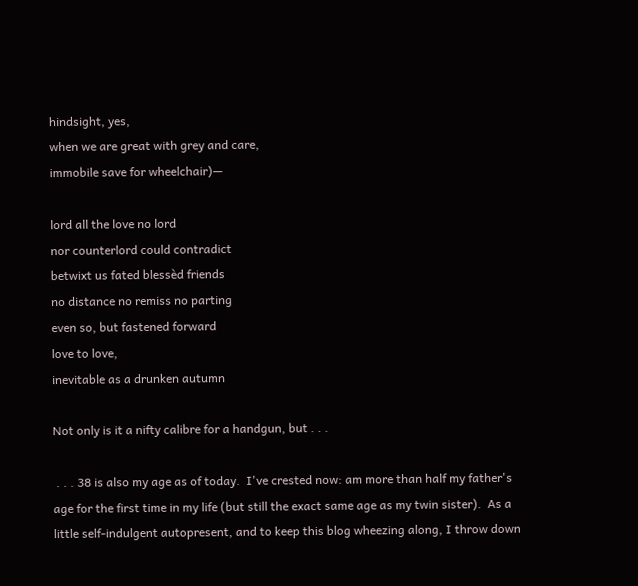hindsight, yes,
when we are great with grey and care,
immobile save for wheelchair)—

lord all the love no lord
nor counterlord could contradict
betwixt us fated blessèd friends
no distance no remiss no parting
even so, but fastened forward
love to love,
inevitable as a drunken autumn

Not only is it a nifty calibre for a handgun, but . . .

 . . . 38 is also my age as of today.  I've crested now: am more than half my father's age for the first time in my life (but still the exact same age as my twin sister).  As a little self-indulgent autopresent, and to keep this blog wheezing along, I throw down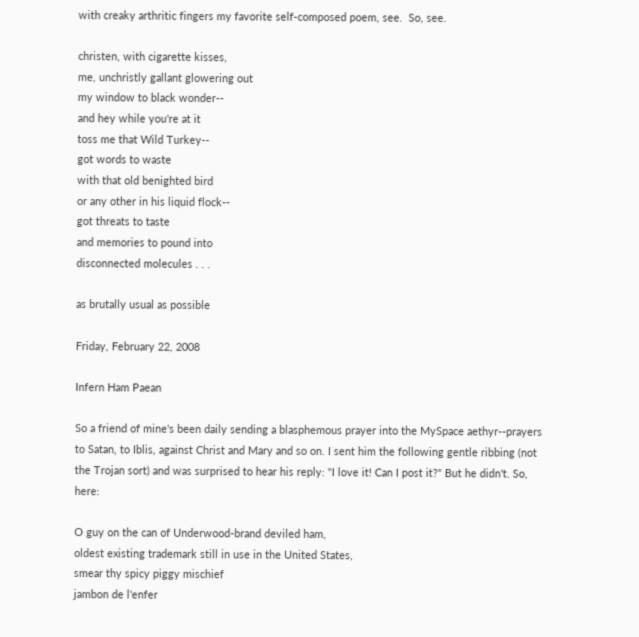with creaky arthritic fingers my favorite self-composed poem, see.  So, see.

christen, with cigarette kisses,
me, unchristly gallant glowering out
my window to black wonder--
and hey while you're at it
toss me that Wild Turkey--
got words to waste
with that old benighted bird
or any other in his liquid flock--
got threats to taste
and memories to pound into
disconnected molecules . . .

as brutally usual as possible

Friday, February 22, 2008

Infern Ham Paean

So a friend of mine's been daily sending a blasphemous prayer into the MySpace aethyr--prayers to Satan, to Iblis, against Christ and Mary and so on. I sent him the following gentle ribbing (not the Trojan sort) and was surprised to hear his reply: "I love it! Can I post it?" But he didn't. So, here:

O guy on the can of Underwood-brand deviled ham,
oldest existing trademark still in use in the United States,
smear thy spicy piggy mischief
jambon de l'enfer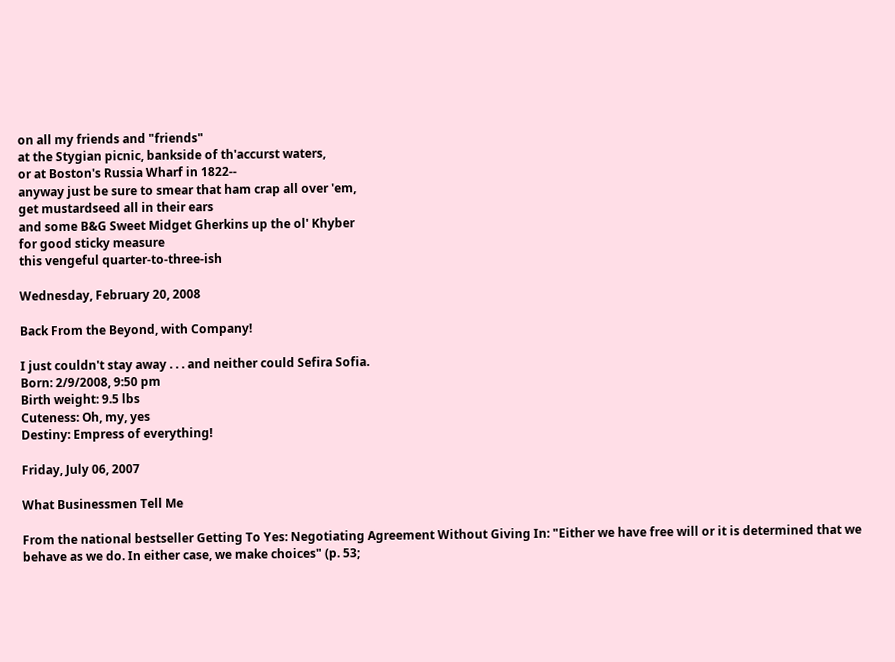on all my friends and "friends"
at the Stygian picnic, bankside of th'accurst waters,
or at Boston's Russia Wharf in 1822--
anyway just be sure to smear that ham crap all over 'em,
get mustardseed all in their ears
and some B&G Sweet Midget Gherkins up the ol' Khyber
for good sticky measure
this vengeful quarter-to-three-ish

Wednesday, February 20, 2008

Back From the Beyond, with Company!

I just couldn't stay away . . . and neither could Sefira Sofia.
Born: 2/9/2008, 9:50 pm
Birth weight: 9.5 lbs
Cuteness: Oh, my, yes
Destiny: Empress of everything!

Friday, July 06, 2007

What Businessmen Tell Me

From the national bestseller Getting To Yes: Negotiating Agreement Without Giving In: "Either we have free will or it is determined that we behave as we do. In either case, we make choices" (p. 53;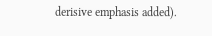derisive emphasis added).